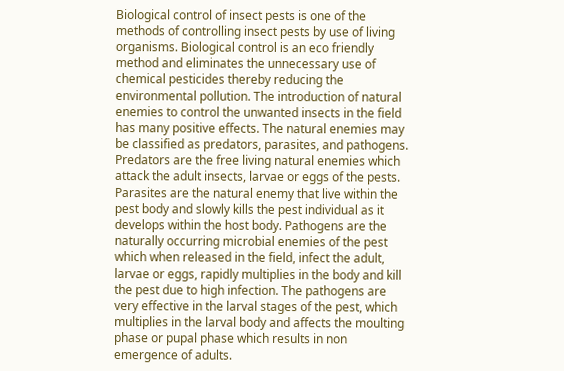Biological control of insect pests is one of the methods of controlling insect pests by use of living organisms. Biological control is an eco friendly method and eliminates the unnecessary use of chemical pesticides thereby reducing the environmental pollution. The introduction of natural enemies to control the unwanted insects in the field has many positive effects. The natural enemies may be classified as predators, parasites, and pathogens. Predators are the free living natural enemies which attack the adult insects, larvae or eggs of the pests. Parasites are the natural enemy that live within the pest body and slowly kills the pest individual as it develops within the host body. Pathogens are the naturally occurring microbial enemies of the pest which when released in the field, infect the adult, larvae or eggs, rapidly multiplies in the body and kill the pest due to high infection. The pathogens are very effective in the larval stages of the pest, which multiplies in the larval body and affects the moulting phase or pupal phase which results in non emergence of adults.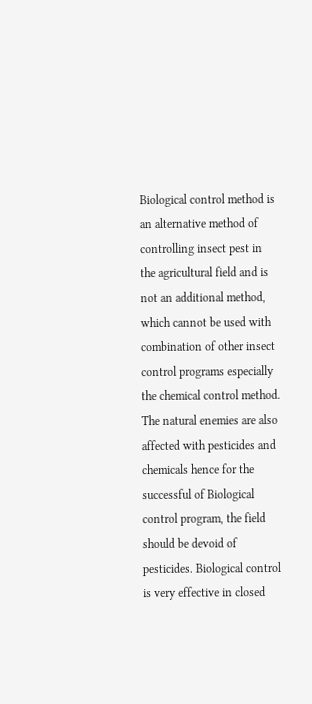Biological control method is an alternative method of controlling insect pest in the agricultural field and is not an additional method, which cannot be used with combination of other insect control programs especially the chemical control method. The natural enemies are also affected with pesticides and chemicals hence for the successful of Biological control program, the field should be devoid of pesticides. Biological control is very effective in closed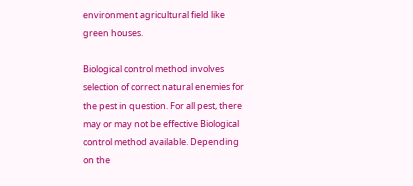environment agricultural field like green houses.

Biological control method involves selection of correct natural enemies for the pest in question. For all pest, there may or may not be effective Biological control method available. Depending on the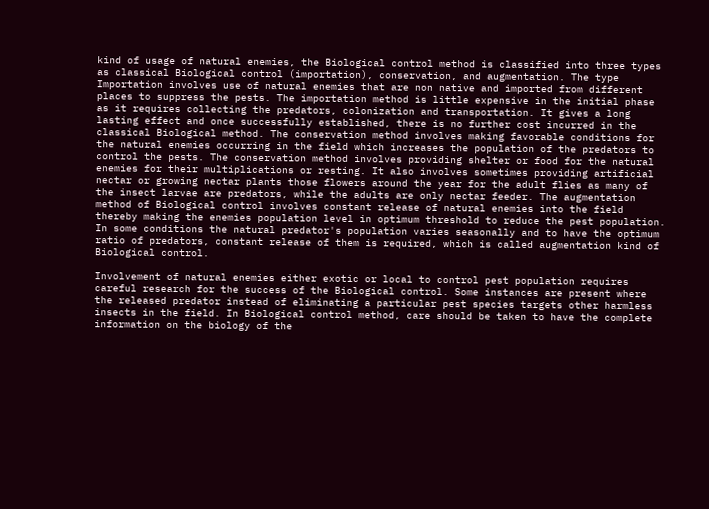kind of usage of natural enemies, the Biological control method is classified into three types as classical Biological control (importation), conservation, and augmentation. The type Importation involves use of natural enemies that are non native and imported from different places to suppress the pests. The importation method is little expensive in the initial phase as it requires collecting the predators, colonization and transportation. It gives a long lasting effect and once successfully established, there is no further cost incurred in the classical Biological method. The conservation method involves making favorable conditions for the natural enemies occurring in the field which increases the population of the predators to control the pests. The conservation method involves providing shelter or food for the natural enemies for their multiplications or resting. It also involves sometimes providing artificial nectar or growing nectar plants those flowers around the year for the adult flies as many of the insect larvae are predators, while the adults are only nectar feeder. The augmentation method of Biological control involves constant release of natural enemies into the field thereby making the enemies population level in optimum threshold to reduce the pest population. In some conditions the natural predator's population varies seasonally and to have the optimum ratio of predators, constant release of them is required, which is called augmentation kind of Biological control.

Involvement of natural enemies either exotic or local to control pest population requires careful research for the success of the Biological control. Some instances are present where the released predator instead of eliminating a particular pest species targets other harmless insects in the field. In Biological control method, care should be taken to have the complete information on the biology of the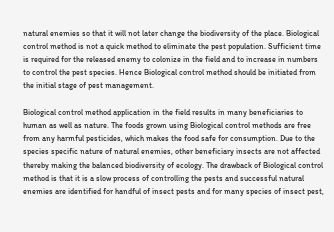natural enemies so that it will not later change the biodiversity of the place. Biological control method is not a quick method to eliminate the pest population. Sufficient time is required for the released enemy to colonize in the field and to increase in numbers to control the pest species. Hence Biological control method should be initiated from the initial stage of pest management.

Biological control method application in the field results in many beneficiaries to human as well as nature. The foods grown using Biological control methods are free from any harmful pesticides, which makes the food safe for consumption. Due to the species specific nature of natural enemies, other beneficiary insects are not affected thereby making the balanced biodiversity of ecology. The drawback of Biological control method is that it is a slow process of controlling the pests and successful natural enemies are identified for handful of insect pests and for many species of insect pest,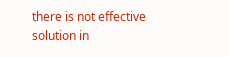there is not effective solution in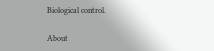Biological control.

About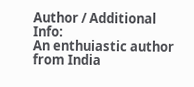Author / Additional Info:
An enthuiastic author from India